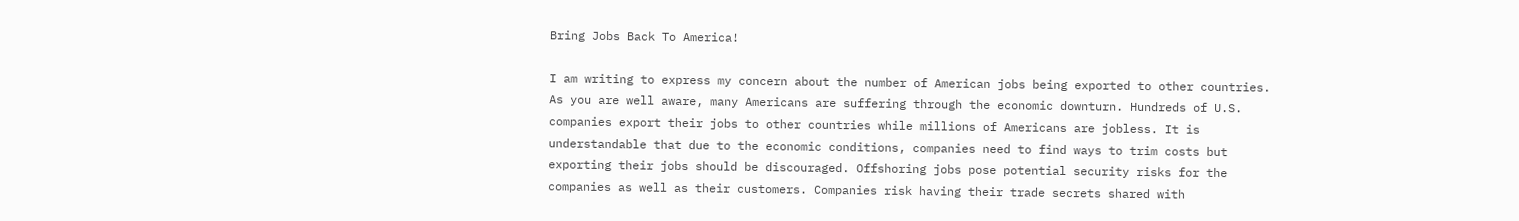Bring Jobs Back To America!

I am writing to express my concern about the number of American jobs being exported to other countries. As you are well aware, many Americans are suffering through the economic downturn. Hundreds of U.S. companies export their jobs to other countries while millions of Americans are jobless. It is understandable that due to the economic conditions, companies need to find ways to trim costs but exporting their jobs should be discouraged. Offshoring jobs pose potential security risks for the companies as well as their customers. Companies risk having their trade secrets shared with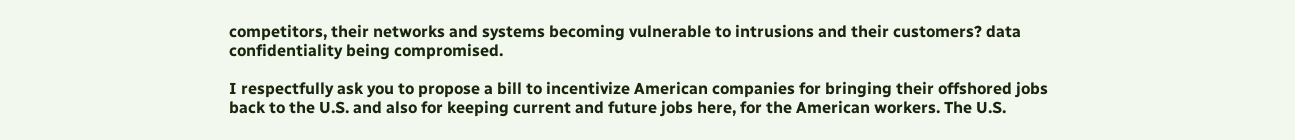competitors, their networks and systems becoming vulnerable to intrusions and their customers? data confidentiality being compromised.

I respectfully ask you to propose a bill to incentivize American companies for bringing their offshored jobs back to the U.S. and also for keeping current and future jobs here, for the American workers. The U.S.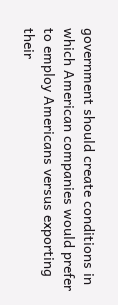government should create conditions in which American companies would prefer to employ Americans versus exporting their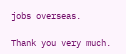jobs overseas.

Thank you very much.